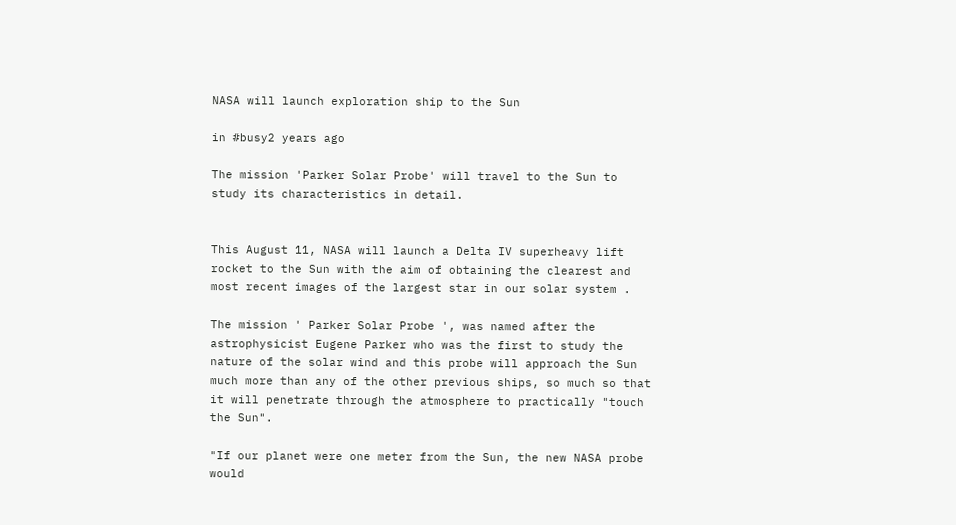NASA will launch exploration ship to the Sun

in #busy2 years ago

The mission 'Parker Solar Probe' will travel to the Sun to study its characteristics in detail.


This August 11, NASA will launch a Delta IV superheavy lift rocket to the Sun with the aim of obtaining the clearest and most recent images of the largest star in our solar system .

The mission ' Parker Solar Probe ', was named after the astrophysicist Eugene Parker who was the first to study the nature of the solar wind and this probe will approach the Sun much more than any of the other previous ships, so much so that it will penetrate through the atmosphere to practically "touch the Sun".

"If our planet were one meter from the Sun, the new NASA probe would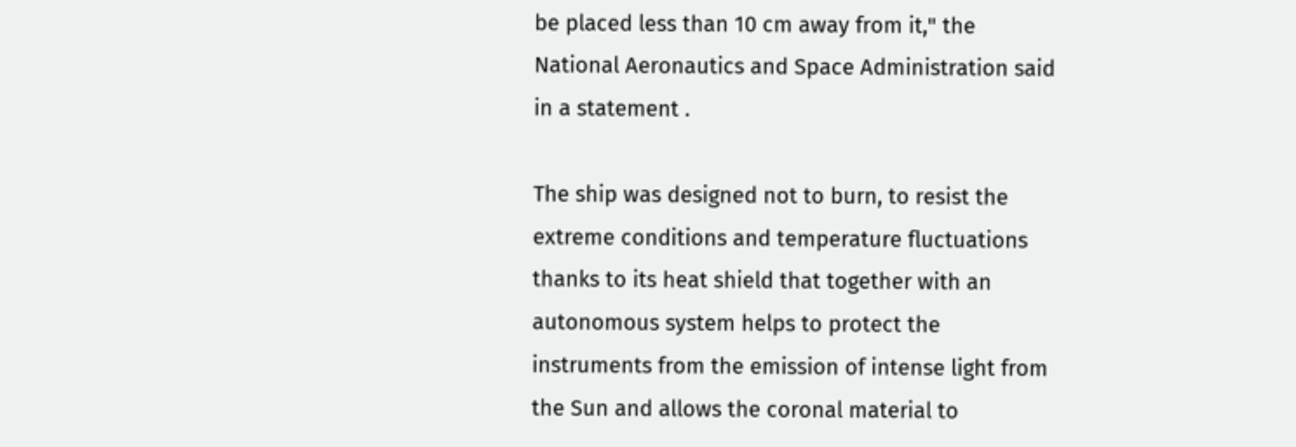be placed less than 10 cm away from it," the National Aeronautics and Space Administration said in a statement .

The ship was designed not to burn, to resist the extreme conditions and temperature fluctuations thanks to its heat shield that together with an autonomous system helps to protect the instruments from the emission of intense light from the Sun and allows the coronal material to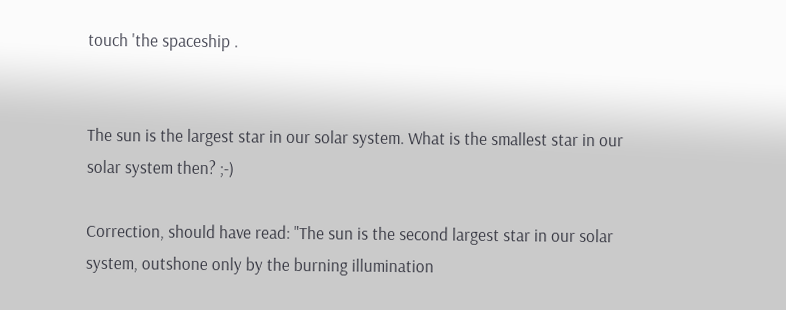touch 'the spaceship .


The sun is the largest star in our solar system. What is the smallest star in our solar system then? ;-)

Correction, should have read: "The sun is the second largest star in our solar system, outshone only by the burning illumination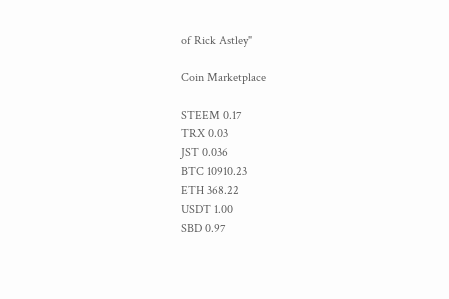of Rick Astley"

Coin Marketplace

STEEM 0.17
TRX 0.03
JST 0.036
BTC 10910.23
ETH 368.22
USDT 1.00
SBD 0.97